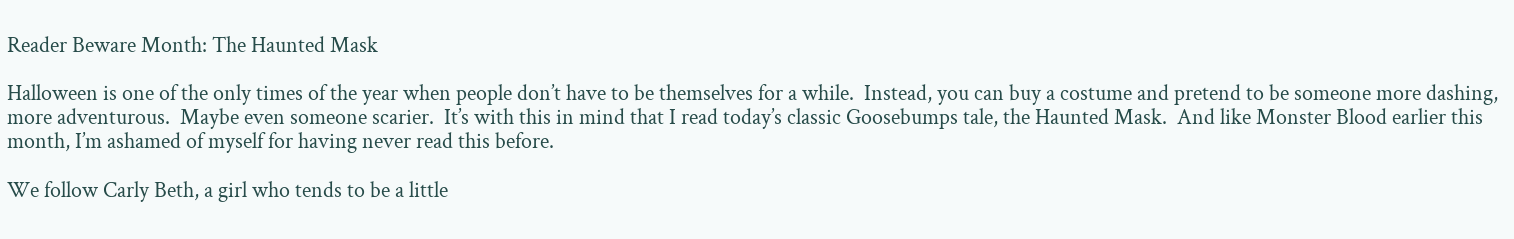Reader Beware Month: The Haunted Mask

Halloween is one of the only times of the year when people don’t have to be themselves for a while.  Instead, you can buy a costume and pretend to be someone more dashing, more adventurous.  Maybe even someone scarier.  It’s with this in mind that I read today’s classic Goosebumps tale, the Haunted Mask.  And like Monster Blood earlier this month, I’m ashamed of myself for having never read this before.

We follow Carly Beth, a girl who tends to be a little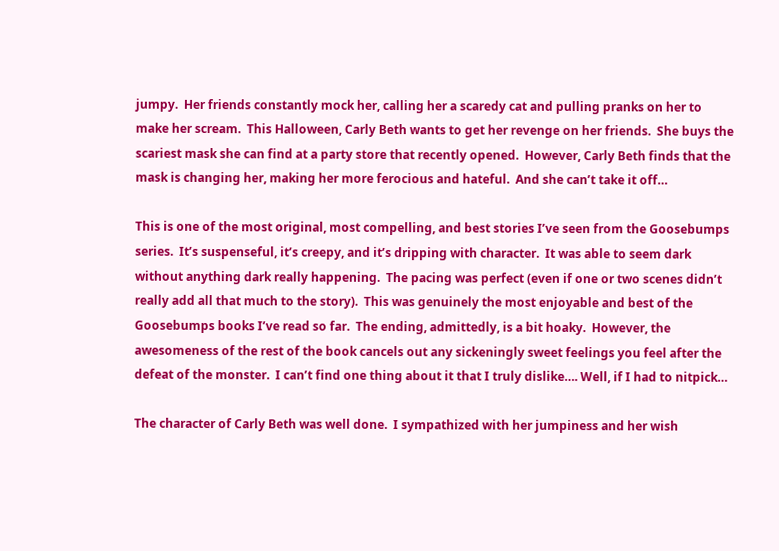jumpy.  Her friends constantly mock her, calling her a scaredy cat and pulling pranks on her to make her scream.  This Halloween, Carly Beth wants to get her revenge on her friends.  She buys the scariest mask she can find at a party store that recently opened.  However, Carly Beth finds that the mask is changing her, making her more ferocious and hateful.  And she can’t take it off…

This is one of the most original, most compelling, and best stories I’ve seen from the Goosebumps series.  It’s suspenseful, it’s creepy, and it’s dripping with character.  It was able to seem dark without anything dark really happening.  The pacing was perfect (even if one or two scenes didn’t really add all that much to the story).  This was genuinely the most enjoyable and best of the Goosebumps books I’ve read so far.  The ending, admittedly, is a bit hoaky.  However, the awesomeness of the rest of the book cancels out any sickeningly sweet feelings you feel after the defeat of the monster.  I can’t find one thing about it that I truly dislike…. Well, if I had to nitpick…

The character of Carly Beth was well done.  I sympathized with her jumpiness and her wish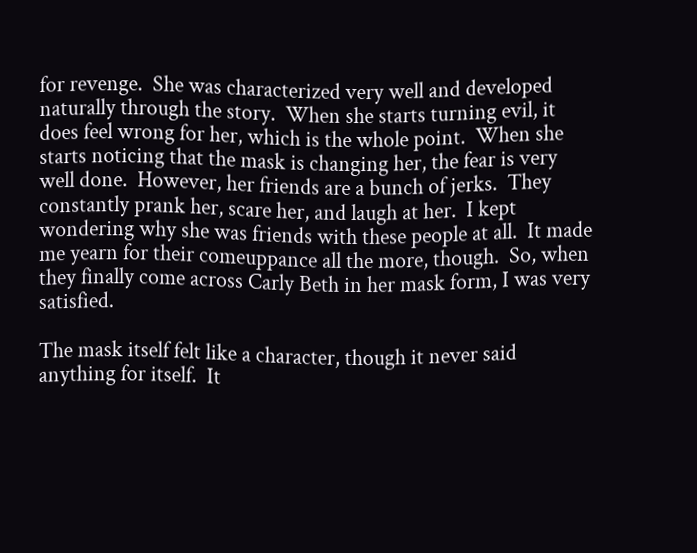for revenge.  She was characterized very well and developed naturally through the story.  When she starts turning evil, it does feel wrong for her, which is the whole point.  When she starts noticing that the mask is changing her, the fear is very well done.  However, her friends are a bunch of jerks.  They constantly prank her, scare her, and laugh at her.  I kept wondering why she was friends with these people at all.  It made me yearn for their comeuppance all the more, though.  So, when they finally come across Carly Beth in her mask form, I was very satisfied.

The mask itself felt like a character, though it never said anything for itself.  It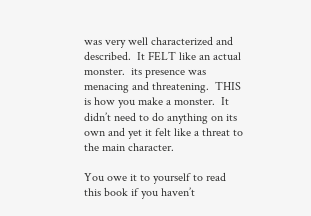was very well characterized and described.  It FELT like an actual monster.  its presence was menacing and threatening.  THIS is how you make a monster.  It didn’t need to do anything on its own and yet it felt like a threat to the main character.

You owe it to yourself to read this book if you haven’t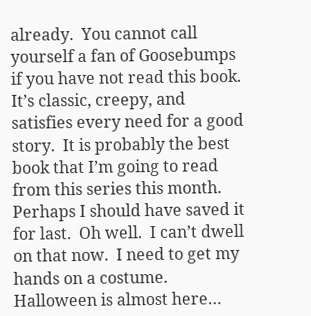already.  You cannot call yourself a fan of Goosebumps if you have not read this book.  It’s classic, creepy, and satisfies every need for a good story.  It is probably the best book that I’m going to read from this series this month.  Perhaps I should have saved it for last.  Oh well.  I can’t dwell on that now.  I need to get my hands on a costume.  Halloween is almost here…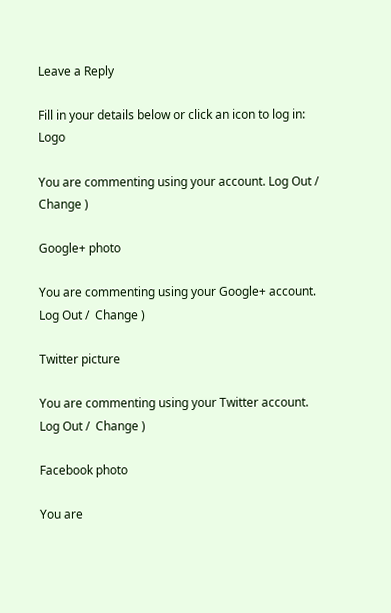Leave a Reply

Fill in your details below or click an icon to log in: Logo

You are commenting using your account. Log Out /  Change )

Google+ photo

You are commenting using your Google+ account. Log Out /  Change )

Twitter picture

You are commenting using your Twitter account. Log Out /  Change )

Facebook photo

You are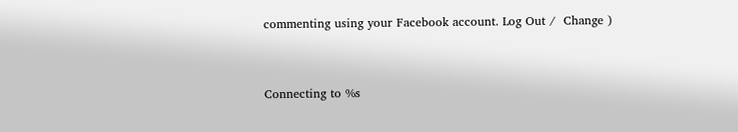commenting using your Facebook account. Log Out /  Change )


Connecting to %s